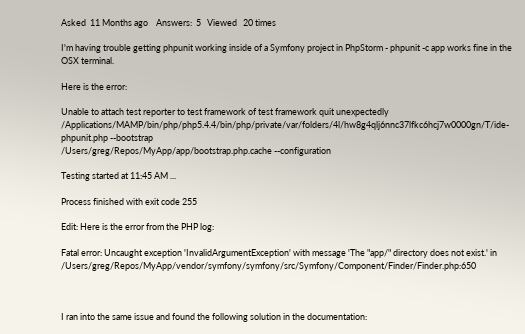Asked  11 Months ago    Answers:  5   Viewed   20 times

I'm having trouble getting phpunit working inside of a Symfony project in PhpStorm - phpunit -c app works fine in the OSX terminal.

Here is the error:

Unable to attach test reporter to test framework of test framework quit unexpectedly
/Applications/MAMP/bin/php/php5.4.4/bin/php/private/var/folders/4l/hw8g4qlj6nnc37lfkc6hcj7w0000gn/T/ide-phpunit.php --bootstrap
/Users/greg/Repos/MyApp/app/bootstrap.php.cache --configuration

Testing started at 11:45 AM ...

Process finished with exit code 255

Edit: Here is the error from the PHP log:

Fatal error: Uncaught exception 'InvalidArgumentException' with message 'The "app/" directory does not exist.' in /Users/greg/Repos/MyApp/vendor/symfony/symfony/src/Symfony/Component/Finder/Finder.php:650



I ran into the same issue and found the following solution in the documentation: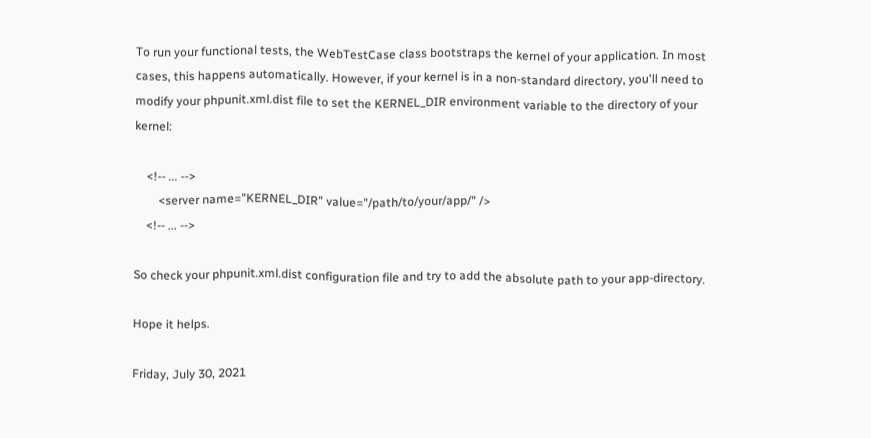To run your functional tests, the WebTestCase class bootstraps the kernel of your application. In most cases, this happens automatically. However, if your kernel is in a non-standard directory, you'll need to modify your phpunit.xml.dist file to set the KERNEL_DIR environment variable to the directory of your kernel:

    <!-- ... -->
        <server name="KERNEL_DIR" value="/path/to/your/app/" />
    <!-- ... -->

So check your phpunit.xml.dist configuration file and try to add the absolute path to your app-directory.

Hope it helps.

Friday, July 30, 2021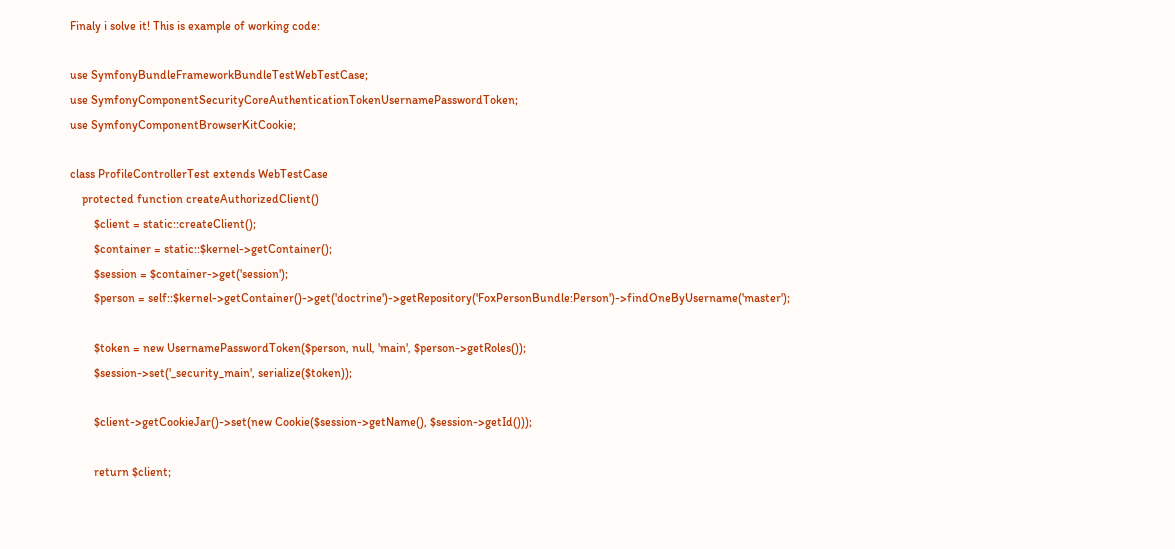Finaly i solve it! This is example of working code:

use SymfonyBundleFrameworkBundleTestWebTestCase;
use SymfonyComponentSecurityCoreAuthenticationTokenUsernamePasswordToken;
use SymfonyComponentBrowserKitCookie;

class ProfileControllerTest extends WebTestCase
    protected function createAuthorizedClient()
        $client = static::createClient();
        $container = static::$kernel->getContainer();
        $session = $container->get('session');
        $person = self::$kernel->getContainer()->get('doctrine')->getRepository('FoxPersonBundle:Person')->findOneByUsername('master');

        $token = new UsernamePasswordToken($person, null, 'main', $person->getRoles());
        $session->set('_security_main', serialize($token));

        $client->getCookieJar()->set(new Cookie($session->getName(), $session->getId()));

        return $client;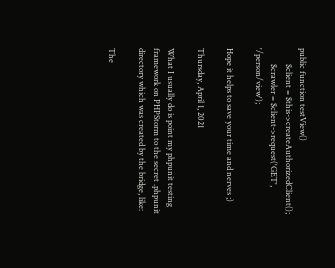public function testView()
        $client = $this->createAuthorizedClient();
        $crawler = $client->request('GET', '/person/view');

Hope it helps to save your time and nerves ;)

Thursday, April 1, 2021

What I usually do is point my phpunit testing framework on PHPStorm to the secret .phpunit directory which was created by the bridge, like:

The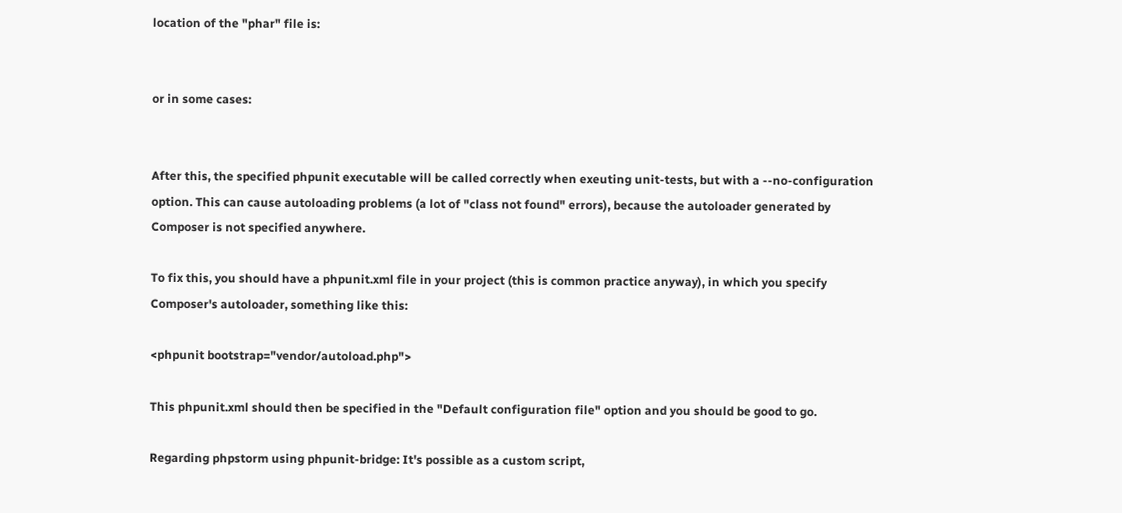location of the "phar" file is:


or in some cases:


After this, the specified phpunit executable will be called correctly when exeuting unit-tests, but with a --no-configuration option. This can cause autoloading problems (a lot of "class not found" errors), because the autoloader generated by Composer is not specified anywhere.

To fix this, you should have a phpunit.xml file in your project (this is common practice anyway), in which you specify Composer's autoloader, something like this:

<phpunit bootstrap="vendor/autoload.php">

This phpunit.xml should then be specified in the "Default configuration file" option and you should be good to go.

Regarding phpstorm using phpunit-bridge: It's possible as a custom script,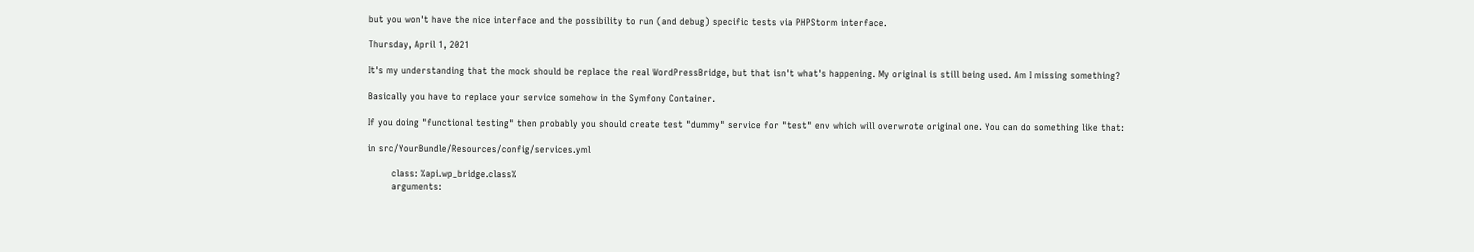but you won't have the nice interface and the possibility to run (and debug) specific tests via PHPStorm interface.

Thursday, April 1, 2021

It's my understanding that the mock should be replace the real WordPressBridge, but that isn't what's happening. My original is still being used. Am I missing something?

Basically you have to replace your service somehow in the Symfony Container.

If you doing "functional testing" then probably you should create test "dummy" service for "test" env which will overwrote original one. You can do something like that:

in src/YourBundle/Resources/config/services.yml

        class: %api.wp_bridge.class%
        arguments: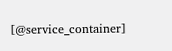[@service_container]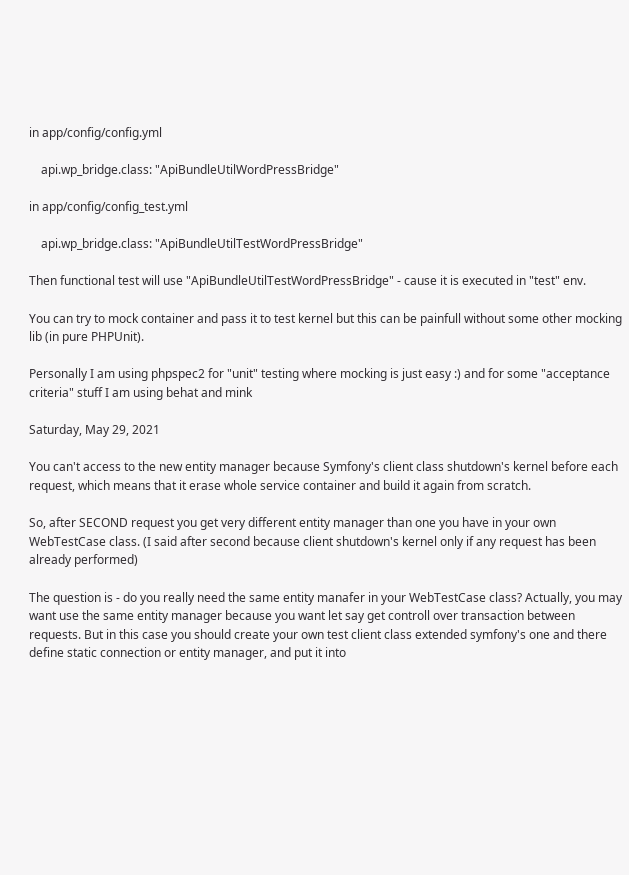in app/config/config.yml

    api.wp_bridge.class: "ApiBundleUtilWordPressBridge"

in app/config/config_test.yml

    api.wp_bridge.class: "ApiBundleUtilTestWordPressBridge"

Then functional test will use "ApiBundleUtilTestWordPressBridge" - cause it is executed in "test" env.

You can try to mock container and pass it to test kernel but this can be painfull without some other mocking lib (in pure PHPUnit).

Personally I am using phpspec2 for "unit" testing where mocking is just easy :) and for some "acceptance criteria" stuff I am using behat and mink

Saturday, May 29, 2021

You can't access to the new entity manager because Symfony's client class shutdown's kernel before each request, which means that it erase whole service container and build it again from scratch.

So, after SECOND request you get very different entity manager than one you have in your own WebTestCase class. (I said after second because client shutdown's kernel only if any request has been already performed)

The question is - do you really need the same entity manafer in your WebTestCase class? Actually, you may want use the same entity manager because you want let say get controll over transaction between requests. But in this case you should create your own test client class extended symfony's one and there define static connection or entity manager, and put it into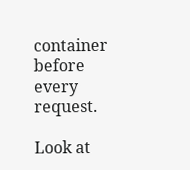container before every request.

Look at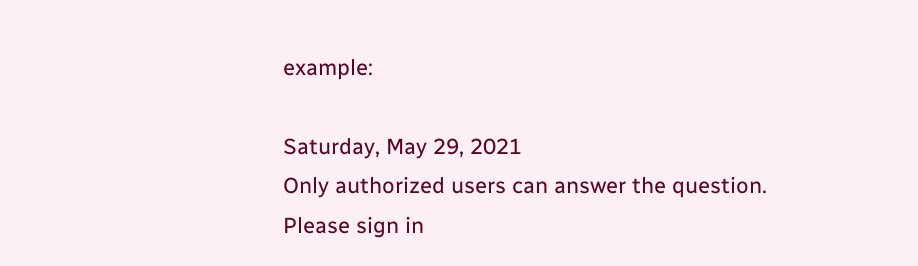example:

Saturday, May 29, 2021
Only authorized users can answer the question. Please sign in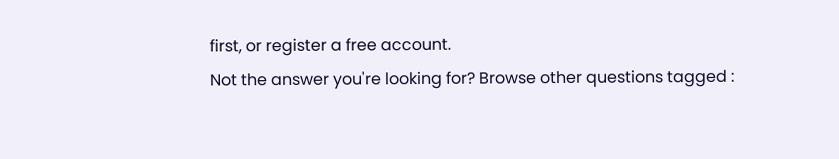first, or register a free account.
Not the answer you're looking for? Browse other questions tagged :